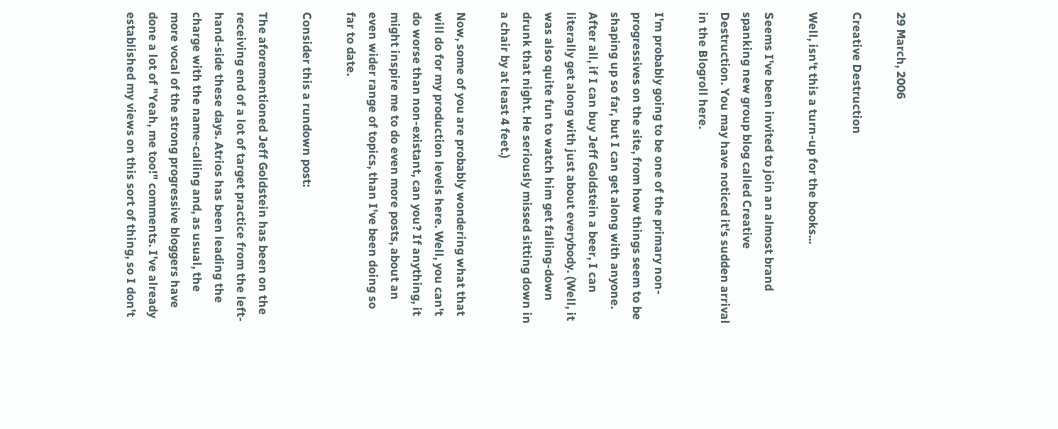29 March, 2006

Creative Destruction

Well, isn't this a turn-up for the books...

Seems I've been invited to join an almost brand spanking new group blog called Creative Destruction. You may have noticed it's sudden arrival in the Blogroll here.

I'm probably going to be one of the primary non-progressives on the site, from how things seem to be shaping up so far, but I can get along with anyone. After all, if I can buy Jeff Goldstein a beer, I can literally get along with just about everybody. (Well, it was also quite fun to watch him get falling-down drunk that night. He seriously missed sitting down in a chair by at least 4 feet.)

Now, some of you are probably wondering what that will do for my production levels here. Well, you can't do worse than non-existant, can you? If anything, it might inspire me to do even more posts, about an even wider range of topics, than I've been doing so far to date.

Consider this a rundown post:

The aforementioned Jeff Goldstein has been on the receiving end of a lot of target practice from the left-hand-side these days. Atrios has been leading the charge with the name-calling and, as usual, the more vocal of the strong progressive bloggers have done a lot of "Yeah, me too!" comments. I've already established my views on this sort of thing, so I don't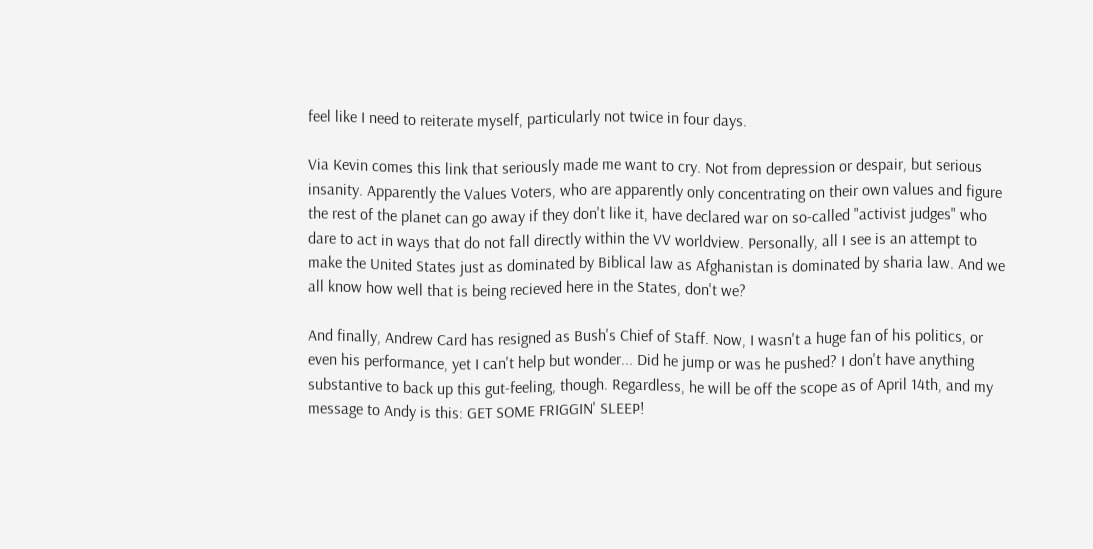feel like I need to reiterate myself, particularly not twice in four days.

Via Kevin comes this link that seriously made me want to cry. Not from depression or despair, but serious insanity. Apparently the Values Voters, who are apparently only concentrating on their own values and figure the rest of the planet can go away if they don't like it, have declared war on so-called "activist judges" who dare to act in ways that do not fall directly within the VV worldview. Personally, all I see is an attempt to make the United States just as dominated by Biblical law as Afghanistan is dominated by sharia law. And we all know how well that is being recieved here in the States, don't we?

And finally, Andrew Card has resigned as Bush's Chief of Staff. Now, I wasn't a huge fan of his politics, or even his performance, yet I can't help but wonder... Did he jump or was he pushed? I don't have anything substantive to back up this gut-feeling, though. Regardless, he will be off the scope as of April 14th, and my message to Andy is this: GET SOME FRIGGIN' SLEEP!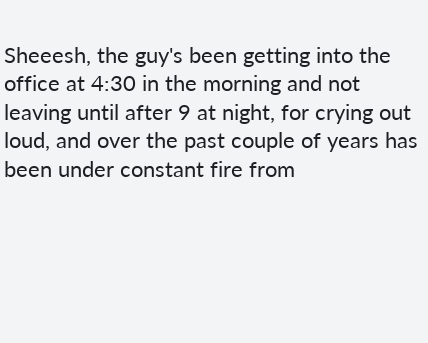Sheeesh, the guy's been getting into the office at 4:30 in the morning and not leaving until after 9 at night, for crying out loud, and over the past couple of years has been under constant fire from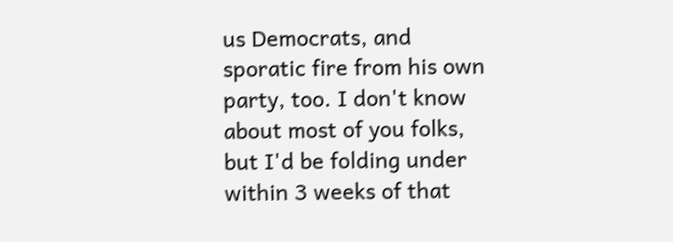us Democrats, and sporatic fire from his own party, too. I don't know about most of you folks, but I'd be folding under within 3 weeks of that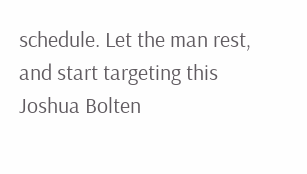schedule. Let the man rest, and start targeting this Joshua Bolten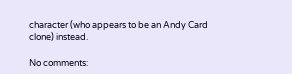character (who appears to be an Andy Card clone) instead.

No comments: